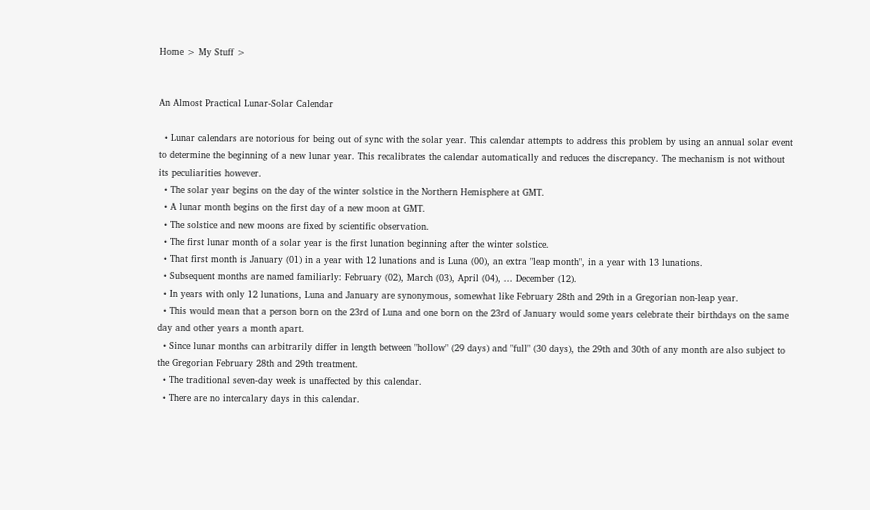Home > My Stuff >


An Almost Practical Lunar-Solar Calendar

  • Lunar calendars are notorious for being out of sync with the solar year. This calendar attempts to address this problem by using an annual solar event to determine the beginning of a new lunar year. This recalibrates the calendar automatically and reduces the discrepancy. The mechanism is not without its peculiarities however.
  • The solar year begins on the day of the winter solstice in the Northern Hemisphere at GMT.
  • A lunar month begins on the first day of a new moon at GMT.
  • The solstice and new moons are fixed by scientific observation.
  • The first lunar month of a solar year is the first lunation beginning after the winter solstice.
  • That first month is January (01) in a year with 12 lunations and is Luna (00), an extra "leap month", in a year with 13 lunations.
  • Subsequent months are named familiarly: February (02), March (03), April (04), ... December (12).
  • In years with only 12 lunations, Luna and January are synonymous, somewhat like February 28th and 29th in a Gregorian non-leap year.
  • This would mean that a person born on the 23rd of Luna and one born on the 23rd of January would some years celebrate their birthdays on the same day and other years a month apart.
  • Since lunar months can arbitrarily differ in length between "hollow" (29 days) and "full" (30 days), the 29th and 30th of any month are also subject to the Gregorian February 28th and 29th treatment.
  • The traditional seven-day week is unaffected by this calendar.
  • There are no intercalary days in this calendar.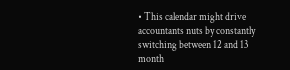• This calendar might drive accountants nuts by constantly switching between 12 and 13 month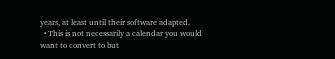years, at least until their software adapted.
  • This is not necessarily a calendar you would want to convert to but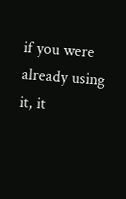if you were already using it, it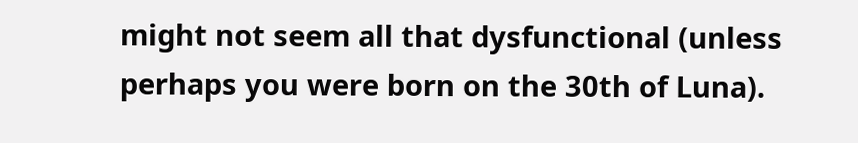might not seem all that dysfunctional (unless perhaps you were born on the 30th of Luna).